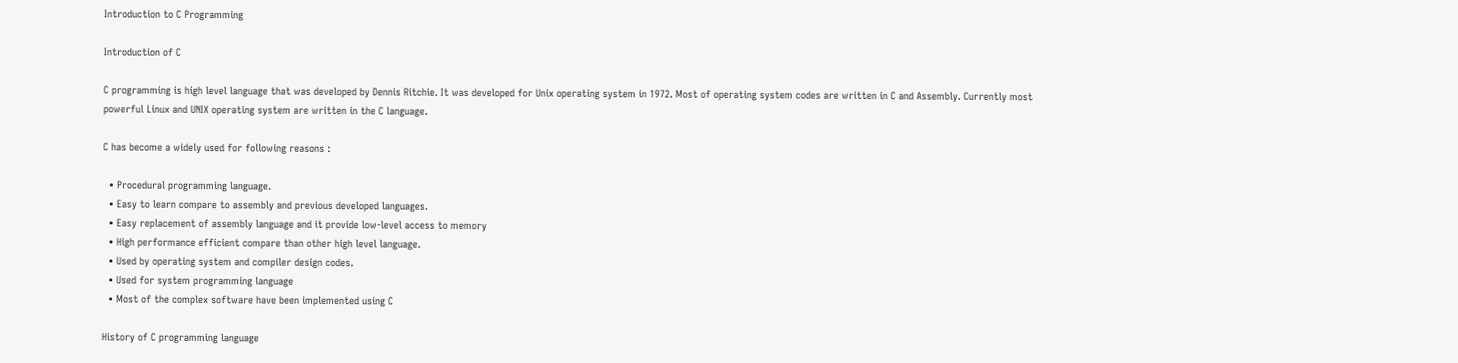Introduction to C Programming

Introduction of C

C programming is high level language that was developed by Dennis Ritchie. It was developed for Unix operating system in 1972. Most of operating system codes are written in C and Assembly. Currently most powerful Linux and UNIX operating system are written in the C language.

C has become a widely used for following reasons :

  • Procedural programming language.
  • Easy to learn compare to assembly and previous developed languages.
  • Easy replacement of assembly language and it provide low-level access to memory
  • High performance efficient compare than other high level language.
  • Used by operating system and compiler design codes.
  • Used for system programming language
  • Most of the complex software have been implemented using C

History of C programming language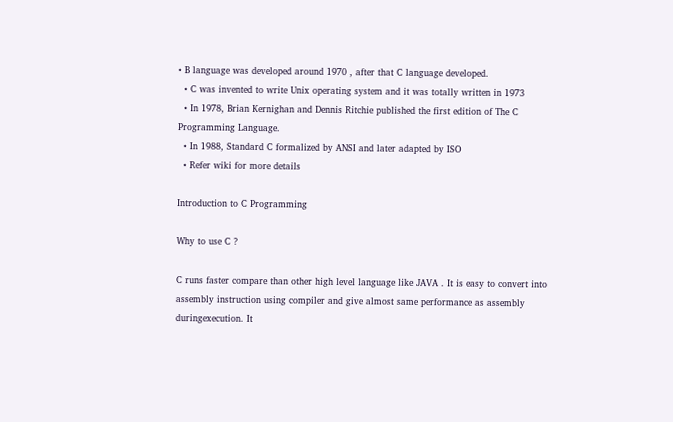• B language was developed around 1970 , after that C language developed.
  • C was invented to write Unix operating system and it was totally written in 1973
  • In 1978, Brian Kernighan and Dennis Ritchie published the first edition of The C Programming Language.
  • In 1988, Standard C formalized by ANSI and later adapted by ISO
  • Refer wiki for more details

Introduction to C Programming

Why to use C ?

C runs faster compare than other high level language like JAVA . It is easy to convert into assembly instruction using compiler and give almost same performance as assembly duringexecution. It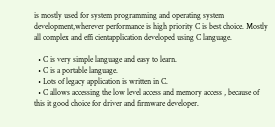is mostly used for system programming and operating system development,wherever performance is high priority C is best choice. Mostly all complex and effi cientapplication developed using C language.

  • C is very simple language and easy to learn.
  • C is a portable language.
  • Lots of legacy application is written in C.
  • C allows accessing the low level access and memory access , because of this it good choice for driver and firmware developer.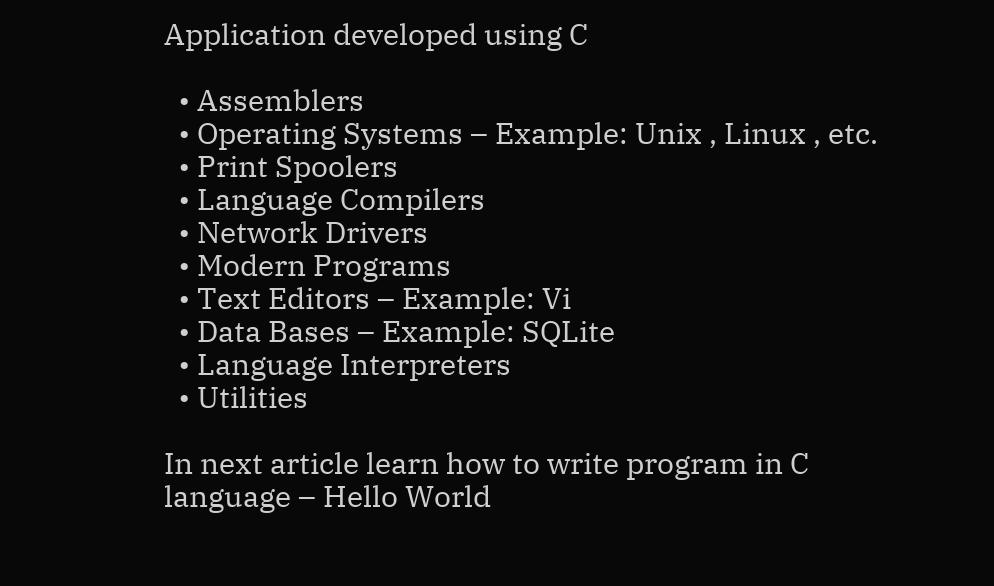Application developed using C

  • Assemblers
  • Operating Systems – Example: Unix , Linux , etc.
  • Print Spoolers
  • Language Compilers
  • Network Drivers
  • Modern Programs
  • Text Editors – Example: Vi
  • Data Bases – Example: SQLite
  • Language Interpreters
  • Utilities

In next article learn how to write program in C language – Hello World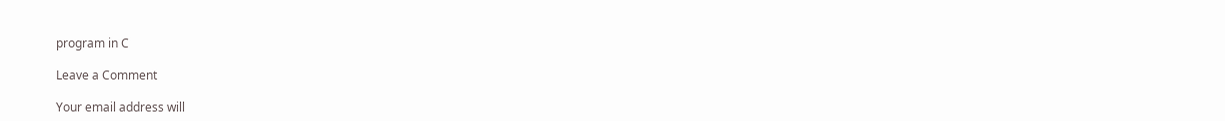program in C

Leave a Comment

Your email address will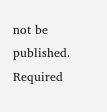not be published. Required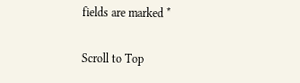fields are marked *

Scroll to Top